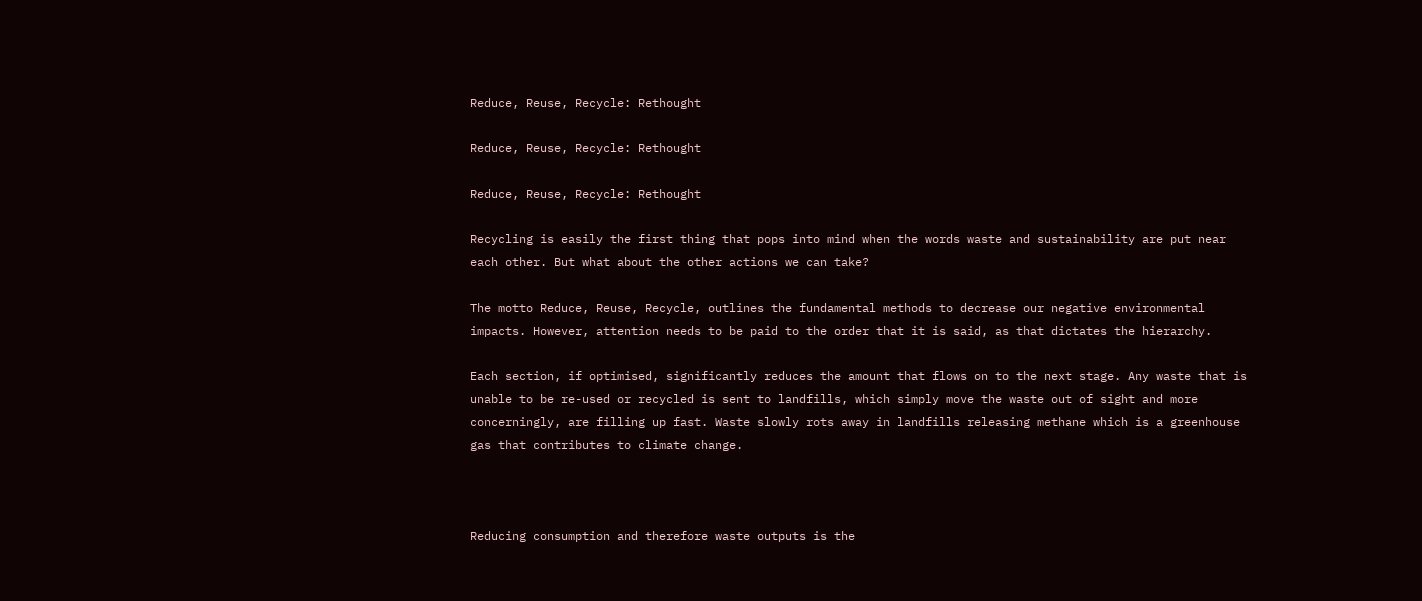Reduce, Reuse, Recycle: Rethought

Reduce, Reuse, Recycle: Rethought

Reduce, Reuse, Recycle: Rethought

Recycling is easily the first thing that pops into mind when the words waste and sustainability are put near each other. But what about the other actions we can take?

The motto Reduce, Reuse, Recycle, outlines the fundamental methods to decrease our negative environmental impacts. However, attention needs to be paid to the order that it is said, as that dictates the hierarchy.

Each section, if optimised, significantly reduces the amount that flows on to the next stage. Any waste that is unable to be re-used or recycled is sent to landfills, which simply move the waste out of sight and more concerningly, are filling up fast. Waste slowly rots away in landfills releasing methane which is a greenhouse gas that contributes to climate change.



Reducing consumption and therefore waste outputs is the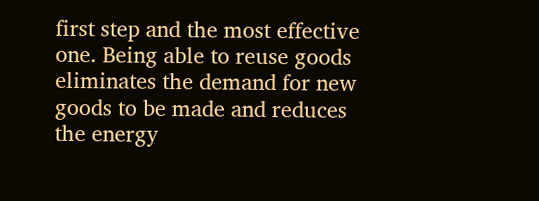first step and the most effective one. Being able to reuse goods eliminates the demand for new goods to be made and reduces the energy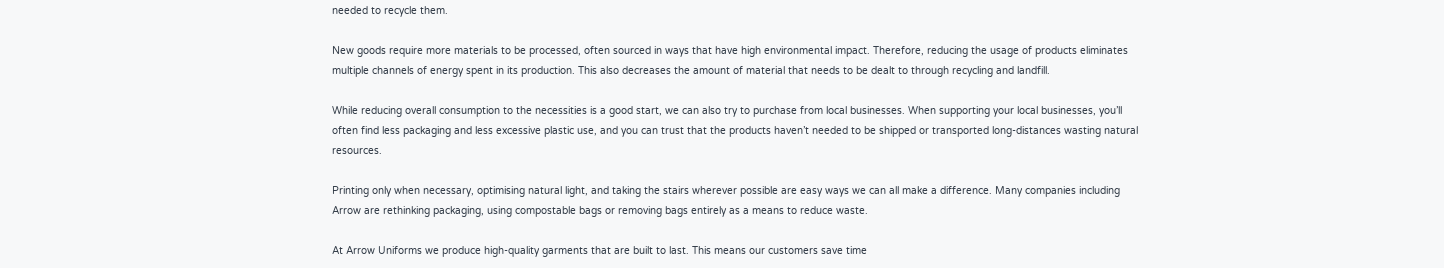needed to recycle them.

New goods require more materials to be processed, often sourced in ways that have high environmental impact. Therefore, reducing the usage of products eliminates multiple channels of energy spent in its production. This also decreases the amount of material that needs to be dealt to through recycling and landfill.

While reducing overall consumption to the necessities is a good start, we can also try to purchase from local businesses. When supporting your local businesses, you’ll often find less packaging and less excessive plastic use, and you can trust that the products haven’t needed to be shipped or transported long-distances wasting natural resources.

Printing only when necessary, optimising natural light, and taking the stairs wherever possible are easy ways we can all make a difference. Many companies including Arrow are rethinking packaging, using compostable bags or removing bags entirely as a means to reduce waste.

At Arrow Uniforms we produce high-quality garments that are built to last. This means our customers save time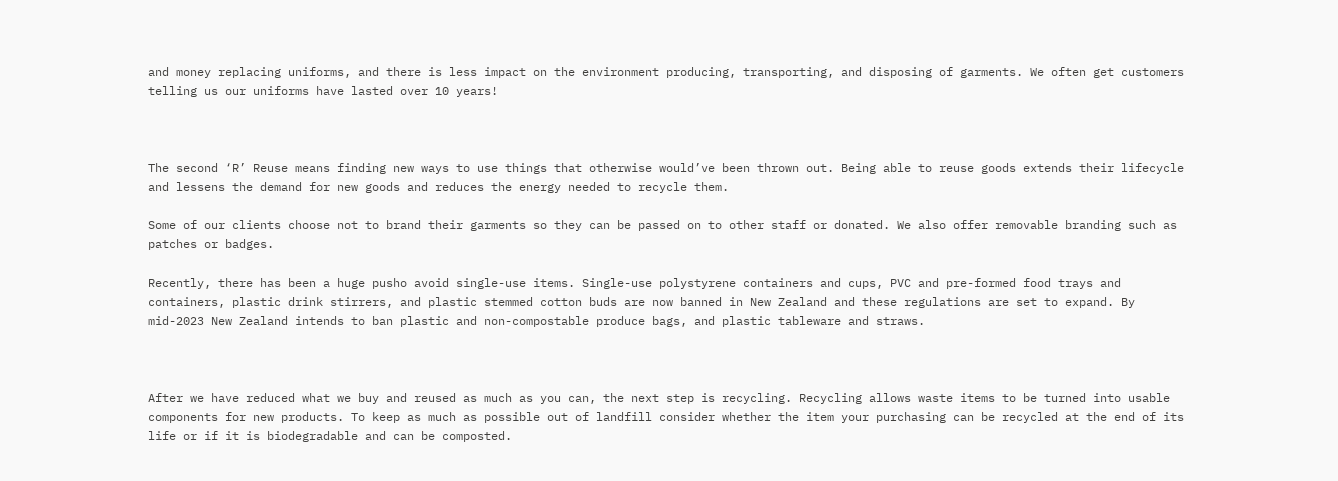and money replacing uniforms, and there is less impact on the environment producing, transporting, and disposing of garments. We often get customers telling us our uniforms have lasted over 10 years!



The second ‘R’ Reuse means finding new ways to use things that otherwise would’ve been thrown out. Being able to reuse goods extends their lifecycle and lessens the demand for new goods and reduces the energy needed to recycle them.

Some of our clients choose not to brand their garments so they can be passed on to other staff or donated. We also offer removable branding such as patches or badges.

Recently, there has been a huge pusho avoid single-use items. Single-use polystyrene containers and cups, PVC and pre-formed food trays and containers, plastic drink stirrers, and plastic stemmed cotton buds are now banned in New Zealand and these regulations are set to expand. By mid-2023 New Zealand intends to ban plastic and non-compostable produce bags, and plastic tableware and straws.



After we have reduced what we buy and reused as much as you can, the next step is recycling. Recycling allows waste items to be turned into usable components for new products. To keep as much as possible out of landfill consider whether the item your purchasing can be recycled at the end of its life or if it is biodegradable and can be composted.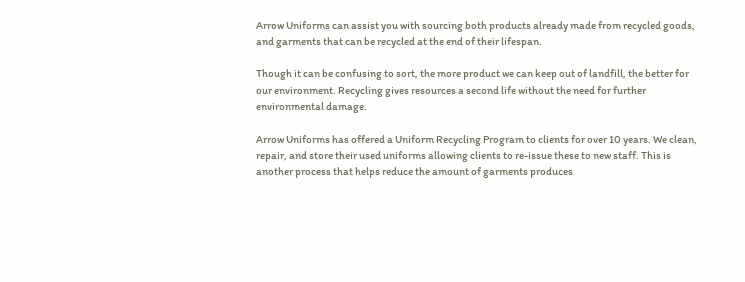Arrow Uniforms can assist you with sourcing both products already made from recycled goods, and garments that can be recycled at the end of their lifespan.

Though it can be confusing to sort, the more product we can keep out of landfill, the better for our environment. Recycling gives resources a second life without the need for further environmental damage.

Arrow Uniforms has offered a Uniform Recycling Program to clients for over 10 years. We clean, repair, and store their used uniforms allowing clients to re-issue these to new staff. This is another process that helps reduce the amount of garments produces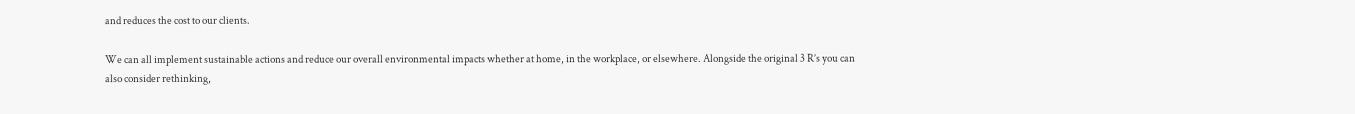and reduces the cost to our clients.

We can all implement sustainable actions and reduce our overall environmental impacts whether at home, in the workplace, or elsewhere. Alongside the original 3 R’s you can also consider rethinking,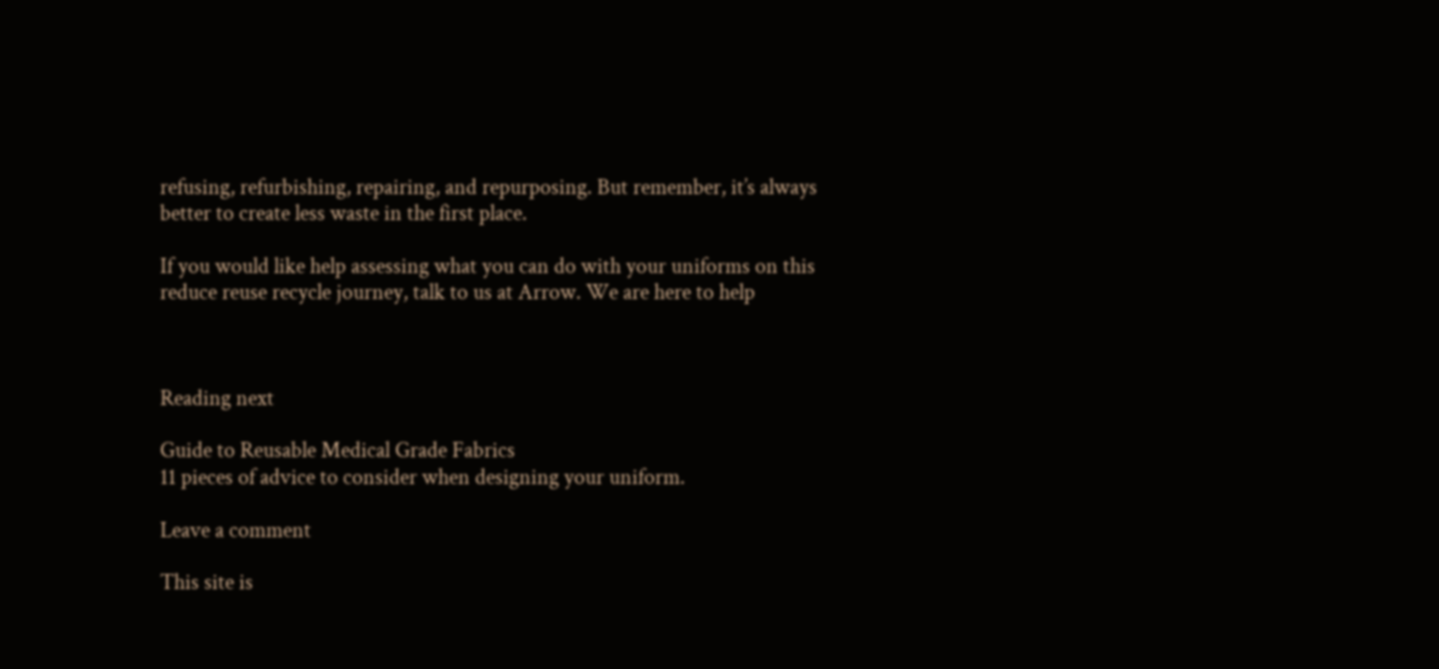refusing, refurbishing, repairing, and repurposing. But remember, it’s always better to create less waste in the first place.

If you would like help assessing what you can do with your uniforms on this reduce reuse recycle journey, talk to us at Arrow. We are here to help



Reading next

Guide to Reusable Medical Grade Fabrics
11 pieces of advice to consider when designing your uniform.

Leave a comment

This site is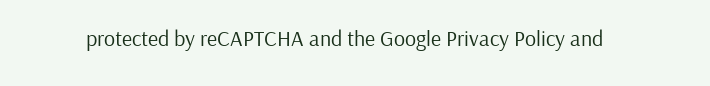protected by reCAPTCHA and the Google Privacy Policy and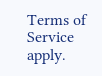Terms of Service apply.